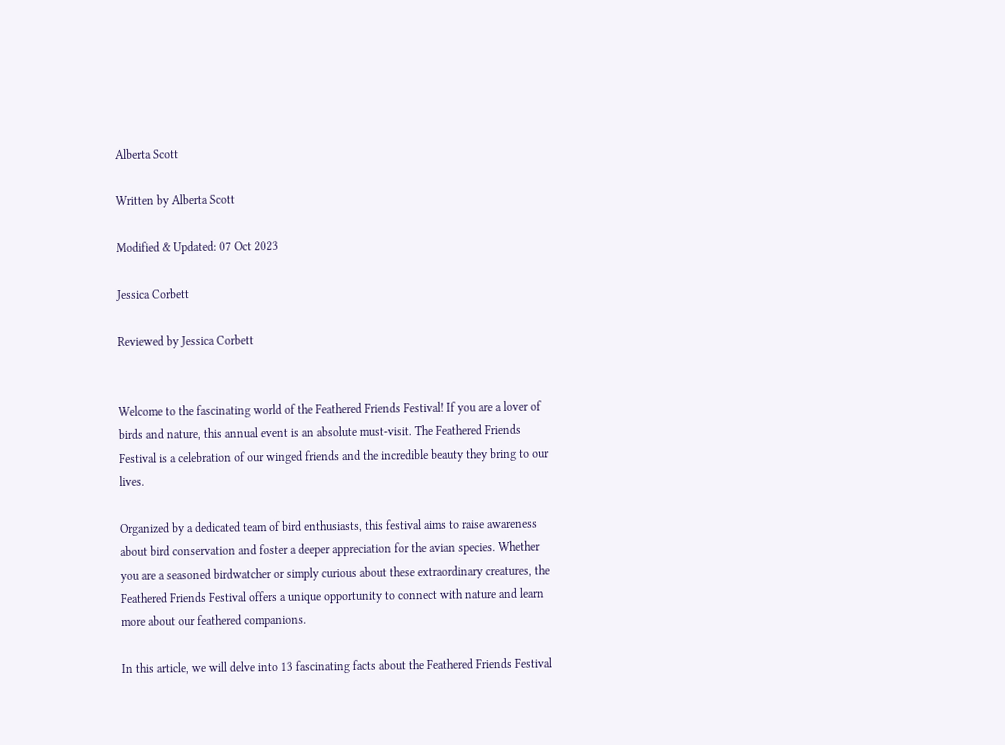Alberta Scott

Written by Alberta Scott

Modified & Updated: 07 Oct 2023

Jessica Corbett

Reviewed by Jessica Corbett


Welcome to the fascinating world of the Feathered Friends Festival! If you are a lover of birds and nature, this annual event is an absolute must-visit. The Feathered Friends Festival is a celebration of our winged friends and the incredible beauty they bring to our lives.

Organized by a dedicated team of bird enthusiasts, this festival aims to raise awareness about bird conservation and foster a deeper appreciation for the avian species. Whether you are a seasoned birdwatcher or simply curious about these extraordinary creatures, the Feathered Friends Festival offers a unique opportunity to connect with nature and learn more about our feathered companions.

In this article, we will delve into 13 fascinating facts about the Feathered Friends Festival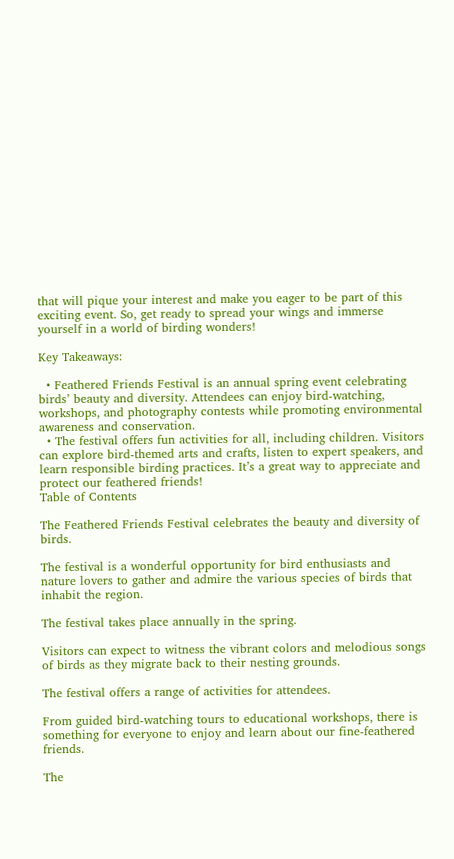that will pique your interest and make you eager to be part of this exciting event. So, get ready to spread your wings and immerse yourself in a world of birding wonders!

Key Takeaways:

  • Feathered Friends Festival is an annual spring event celebrating birds’ beauty and diversity. Attendees can enjoy bird-watching, workshops, and photography contests while promoting environmental awareness and conservation.
  • The festival offers fun activities for all, including children. Visitors can explore bird-themed arts and crafts, listen to expert speakers, and learn responsible birding practices. It’s a great way to appreciate and protect our feathered friends!
Table of Contents

The Feathered Friends Festival celebrates the beauty and diversity of birds.

The festival is a wonderful opportunity for bird enthusiasts and nature lovers to gather and admire the various species of birds that inhabit the region.

The festival takes place annually in the spring.

Visitors can expect to witness the vibrant colors and melodious songs of birds as they migrate back to their nesting grounds.

The festival offers a range of activities for attendees.

From guided bird-watching tours to educational workshops, there is something for everyone to enjoy and learn about our fine-feathered friends.

The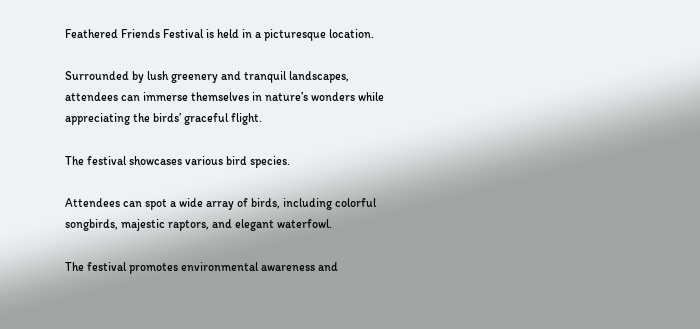Feathered Friends Festival is held in a picturesque location.

Surrounded by lush greenery and tranquil landscapes, attendees can immerse themselves in nature’s wonders while appreciating the birds’ graceful flight.

The festival showcases various bird species.

Attendees can spot a wide array of birds, including colorful songbirds, majestic raptors, and elegant waterfowl.

The festival promotes environmental awareness and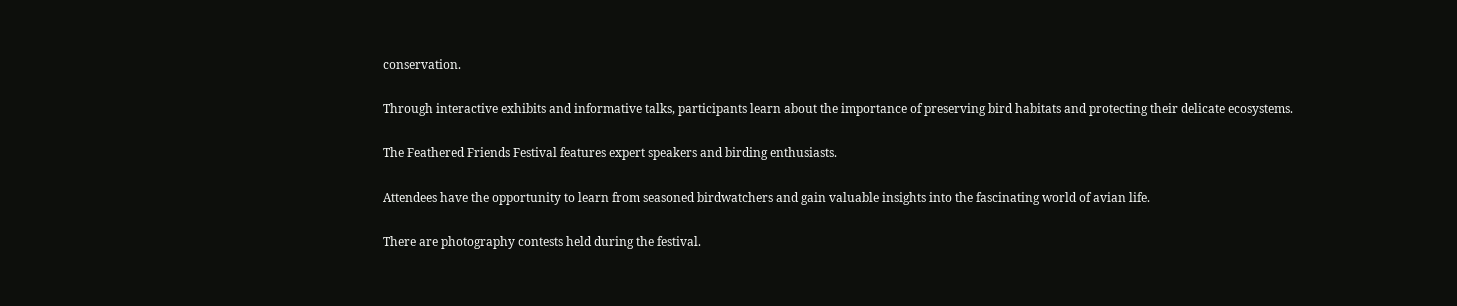conservation.

Through interactive exhibits and informative talks, participants learn about the importance of preserving bird habitats and protecting their delicate ecosystems.

The Feathered Friends Festival features expert speakers and birding enthusiasts.

Attendees have the opportunity to learn from seasoned birdwatchers and gain valuable insights into the fascinating world of avian life.

There are photography contests held during the festival.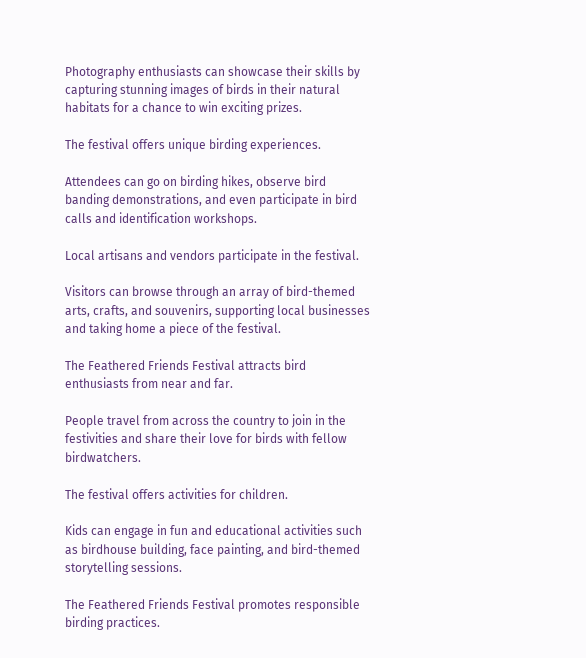Photography enthusiasts can showcase their skills by capturing stunning images of birds in their natural habitats for a chance to win exciting prizes.

The festival offers unique birding experiences.

Attendees can go on birding hikes, observe bird banding demonstrations, and even participate in bird calls and identification workshops.

Local artisans and vendors participate in the festival.

Visitors can browse through an array of bird-themed arts, crafts, and souvenirs, supporting local businesses and taking home a piece of the festival.

The Feathered Friends Festival attracts bird enthusiasts from near and far.

People travel from across the country to join in the festivities and share their love for birds with fellow birdwatchers.

The festival offers activities for children.

Kids can engage in fun and educational activities such as birdhouse building, face painting, and bird-themed storytelling sessions.

The Feathered Friends Festival promotes responsible birding practices.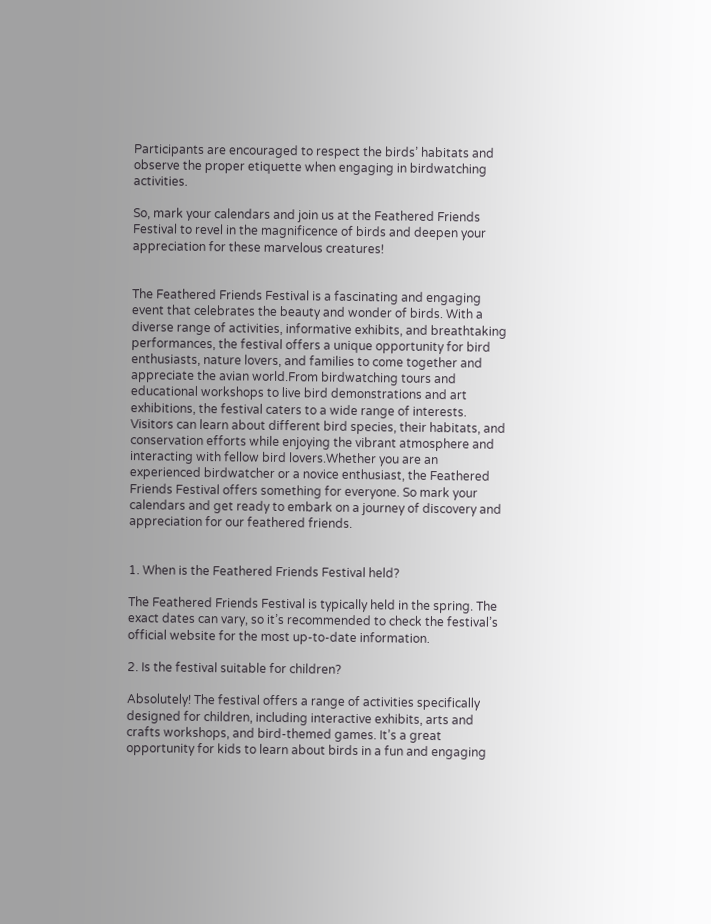Participants are encouraged to respect the birds’ habitats and observe the proper etiquette when engaging in birdwatching activities.

So, mark your calendars and join us at the Feathered Friends Festival to revel in the magnificence of birds and deepen your appreciation for these marvelous creatures!


The Feathered Friends Festival is a fascinating and engaging event that celebrates the beauty and wonder of birds. With a diverse range of activities, informative exhibits, and breathtaking performances, the festival offers a unique opportunity for bird enthusiasts, nature lovers, and families to come together and appreciate the avian world.From birdwatching tours and educational workshops to live bird demonstrations and art exhibitions, the festival caters to a wide range of interests. Visitors can learn about different bird species, their habitats, and conservation efforts while enjoying the vibrant atmosphere and interacting with fellow bird lovers.Whether you are an experienced birdwatcher or a novice enthusiast, the Feathered Friends Festival offers something for everyone. So mark your calendars and get ready to embark on a journey of discovery and appreciation for our feathered friends.


1. When is the Feathered Friends Festival held?

The Feathered Friends Festival is typically held in the spring. The exact dates can vary, so it’s recommended to check the festival’s official website for the most up-to-date information.

2. Is the festival suitable for children?

Absolutely! The festival offers a range of activities specifically designed for children, including interactive exhibits, arts and crafts workshops, and bird-themed games. It’s a great opportunity for kids to learn about birds in a fun and engaging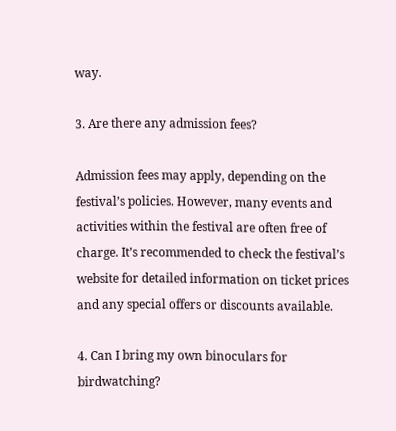way.

3. Are there any admission fees?

Admission fees may apply, depending on the festival’s policies. However, many events and activities within the festival are often free of charge. It’s recommended to check the festival’s website for detailed information on ticket prices and any special offers or discounts available.

4. Can I bring my own binoculars for birdwatching?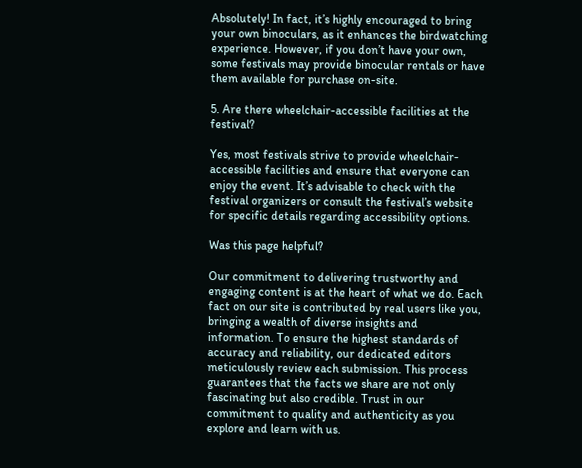Absolutely! In fact, it’s highly encouraged to bring your own binoculars, as it enhances the birdwatching experience. However, if you don’t have your own, some festivals may provide binocular rentals or have them available for purchase on-site.

5. Are there wheelchair-accessible facilities at the festival?

Yes, most festivals strive to provide wheelchair-accessible facilities and ensure that everyone can enjoy the event. It’s advisable to check with the festival organizers or consult the festival’s website for specific details regarding accessibility options.

Was this page helpful?

Our commitment to delivering trustworthy and engaging content is at the heart of what we do. Each fact on our site is contributed by real users like you, bringing a wealth of diverse insights and information. To ensure the highest standards of accuracy and reliability, our dedicated editors meticulously review each submission. This process guarantees that the facts we share are not only fascinating but also credible. Trust in our commitment to quality and authenticity as you explore and learn with us.